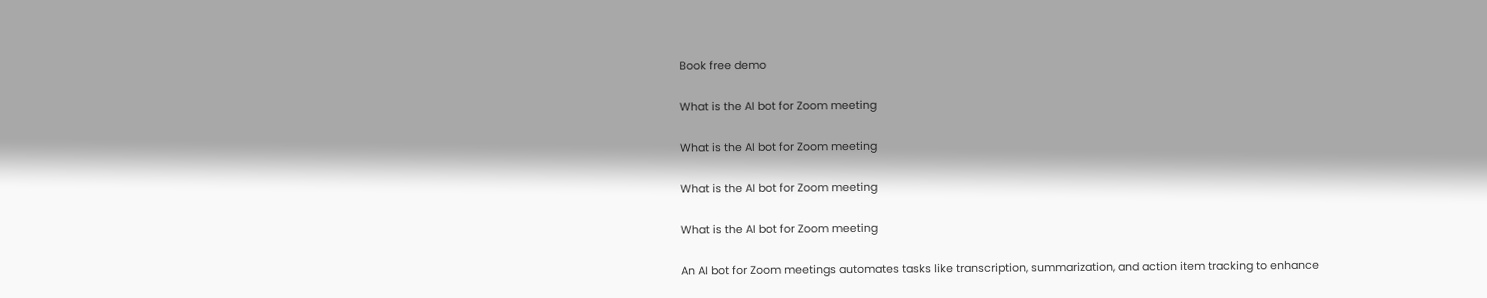Book free demo

What is the AI bot for Zoom meeting

What is the AI bot for Zoom meeting

What is the AI bot for Zoom meeting

What is the AI bot for Zoom meeting

An AI bot for Zoom meetings automates tasks like transcription, summarization, and action item tracking to enhance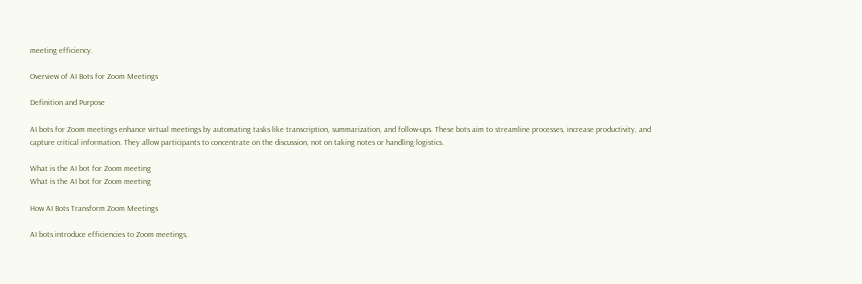meeting efficiency.

Overview of AI Bots for Zoom Meetings

Definition and Purpose

AI bots for Zoom meetings enhance virtual meetings by automating tasks like transcription, summarization, and follow-ups. These bots aim to streamline processes, increase productivity, and capture critical information. They allow participants to concentrate on the discussion, not on taking notes or handling logistics.

What is the AI bot for Zoom meeting
What is the AI bot for Zoom meeting

How AI Bots Transform Zoom Meetings

AI bots introduce efficiencies to Zoom meetings,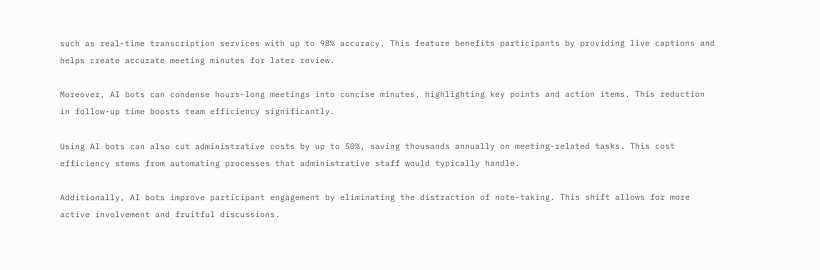such as real-time transcription services with up to 98% accuracy. This feature benefits participants by providing live captions and helps create accurate meeting minutes for later review.

Moreover, AI bots can condense hours-long meetings into concise minutes, highlighting key points and action items. This reduction in follow-up time boosts team efficiency significantly.

Using AI bots can also cut administrative costs by up to 50%, saving thousands annually on meeting-related tasks. This cost efficiency stems from automating processes that administrative staff would typically handle.

Additionally, AI bots improve participant engagement by eliminating the distraction of note-taking. This shift allows for more active involvement and fruitful discussions.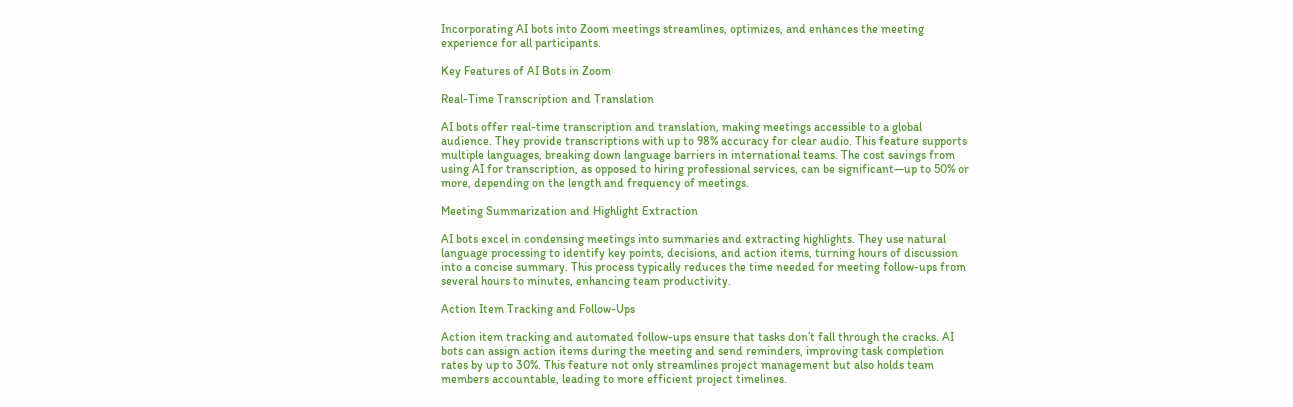Incorporating AI bots into Zoom meetings streamlines, optimizes, and enhances the meeting experience for all participants.

Key Features of AI Bots in Zoom

Real-Time Transcription and Translation

AI bots offer real-time transcription and translation, making meetings accessible to a global audience. They provide transcriptions with up to 98% accuracy for clear audio. This feature supports multiple languages, breaking down language barriers in international teams. The cost savings from using AI for transcription, as opposed to hiring professional services, can be significant—up to 50% or more, depending on the length and frequency of meetings.

Meeting Summarization and Highlight Extraction

AI bots excel in condensing meetings into summaries and extracting highlights. They use natural language processing to identify key points, decisions, and action items, turning hours of discussion into a concise summary. This process typically reduces the time needed for meeting follow-ups from several hours to minutes, enhancing team productivity.

Action Item Tracking and Follow-Ups

Action item tracking and automated follow-ups ensure that tasks don’t fall through the cracks. AI bots can assign action items during the meeting and send reminders, improving task completion rates by up to 30%. This feature not only streamlines project management but also holds team members accountable, leading to more efficient project timelines.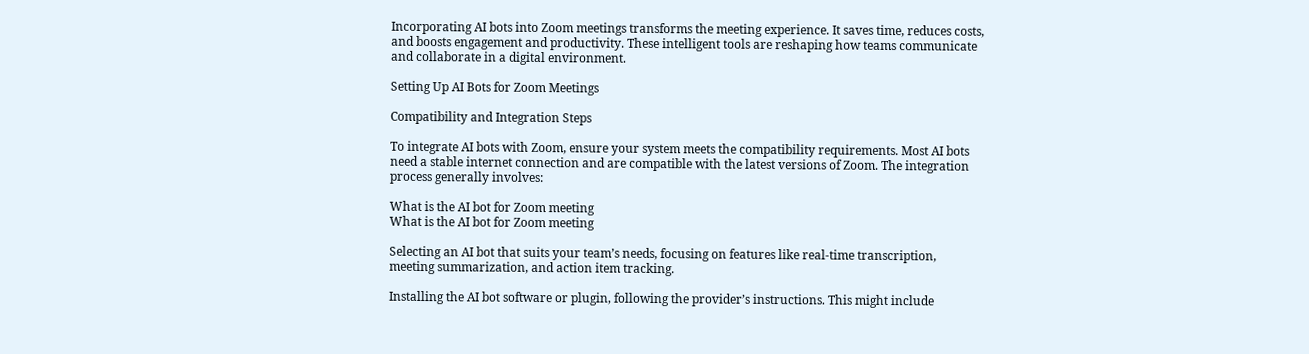Incorporating AI bots into Zoom meetings transforms the meeting experience. It saves time, reduces costs, and boosts engagement and productivity. These intelligent tools are reshaping how teams communicate and collaborate in a digital environment.

Setting Up AI Bots for Zoom Meetings

Compatibility and Integration Steps

To integrate AI bots with Zoom, ensure your system meets the compatibility requirements. Most AI bots need a stable internet connection and are compatible with the latest versions of Zoom. The integration process generally involves:

What is the AI bot for Zoom meeting
What is the AI bot for Zoom meeting

Selecting an AI bot that suits your team’s needs, focusing on features like real-time transcription, meeting summarization, and action item tracking.

Installing the AI bot software or plugin, following the provider’s instructions. This might include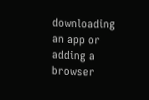downloading an app or adding a browser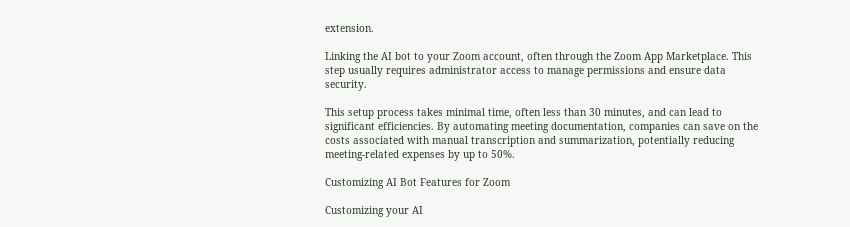extension.

Linking the AI bot to your Zoom account, often through the Zoom App Marketplace. This step usually requires administrator access to manage permissions and ensure data security.

This setup process takes minimal time, often less than 30 minutes, and can lead to significant efficiencies. By automating meeting documentation, companies can save on the costs associated with manual transcription and summarization, potentially reducing meeting-related expenses by up to 50%.

Customizing AI Bot Features for Zoom

Customizing your AI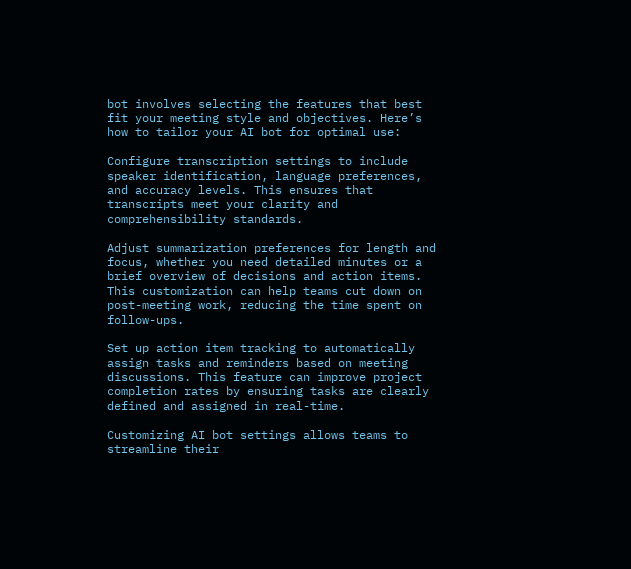bot involves selecting the features that best fit your meeting style and objectives. Here’s how to tailor your AI bot for optimal use:

Configure transcription settings to include speaker identification, language preferences, and accuracy levels. This ensures that transcripts meet your clarity and comprehensibility standards.

Adjust summarization preferences for length and focus, whether you need detailed minutes or a brief overview of decisions and action items. This customization can help teams cut down on post-meeting work, reducing the time spent on follow-ups.

Set up action item tracking to automatically assign tasks and reminders based on meeting discussions. This feature can improve project completion rates by ensuring tasks are clearly defined and assigned in real-time.

Customizing AI bot settings allows teams to streamline their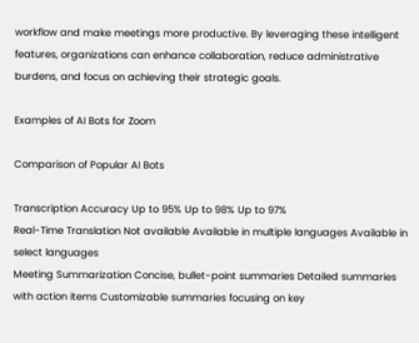workflow and make meetings more productive. By leveraging these intelligent features, organizations can enhance collaboration, reduce administrative burdens, and focus on achieving their strategic goals.

Examples of AI Bots for Zoom

Comparison of Popular AI Bots

Transcription Accuracy Up to 95% Up to 98% Up to 97%
Real-Time Translation Not available Available in multiple languages Available in select languages
Meeting Summarization Concise, bullet-point summaries Detailed summaries with action items Customizable summaries focusing on key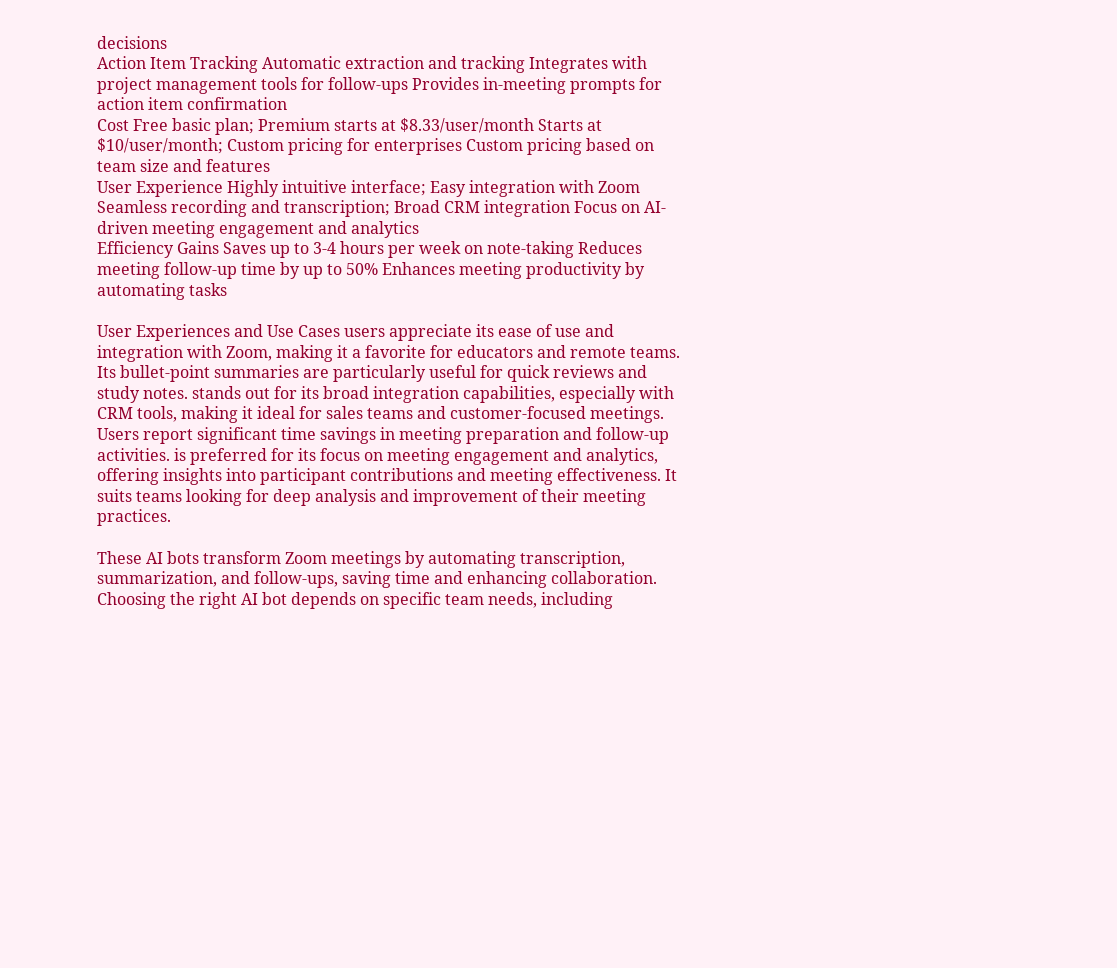decisions
Action Item Tracking Automatic extraction and tracking Integrates with project management tools for follow-ups Provides in-meeting prompts for action item confirmation
Cost Free basic plan; Premium starts at $8.33/user/month Starts at $10/user/month; Custom pricing for enterprises Custom pricing based on team size and features
User Experience Highly intuitive interface; Easy integration with Zoom Seamless recording and transcription; Broad CRM integration Focus on AI-driven meeting engagement and analytics
Efficiency Gains Saves up to 3-4 hours per week on note-taking Reduces meeting follow-up time by up to 50% Enhances meeting productivity by automating tasks

User Experiences and Use Cases users appreciate its ease of use and integration with Zoom, making it a favorite for educators and remote teams. Its bullet-point summaries are particularly useful for quick reviews and study notes. stands out for its broad integration capabilities, especially with CRM tools, making it ideal for sales teams and customer-focused meetings. Users report significant time savings in meeting preparation and follow-up activities. is preferred for its focus on meeting engagement and analytics, offering insights into participant contributions and meeting effectiveness. It suits teams looking for deep analysis and improvement of their meeting practices.

These AI bots transform Zoom meetings by automating transcription, summarization, and follow-ups, saving time and enhancing collaboration. Choosing the right AI bot depends on specific team needs, including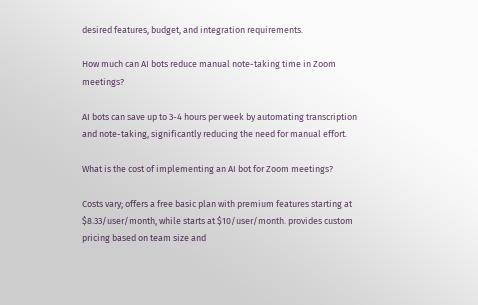desired features, budget, and integration requirements.

How much can AI bots reduce manual note-taking time in Zoom meetings?

AI bots can save up to 3-4 hours per week by automating transcription and note-taking, significantly reducing the need for manual effort.

What is the cost of implementing an AI bot for Zoom meetings?

Costs vary; offers a free basic plan with premium features starting at $8.33/user/month, while starts at $10/user/month. provides custom pricing based on team size and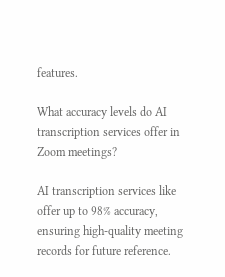features.

What accuracy levels do AI transcription services offer in Zoom meetings?

AI transcription services like offer up to 98% accuracy, ensuring high-quality meeting records for future reference.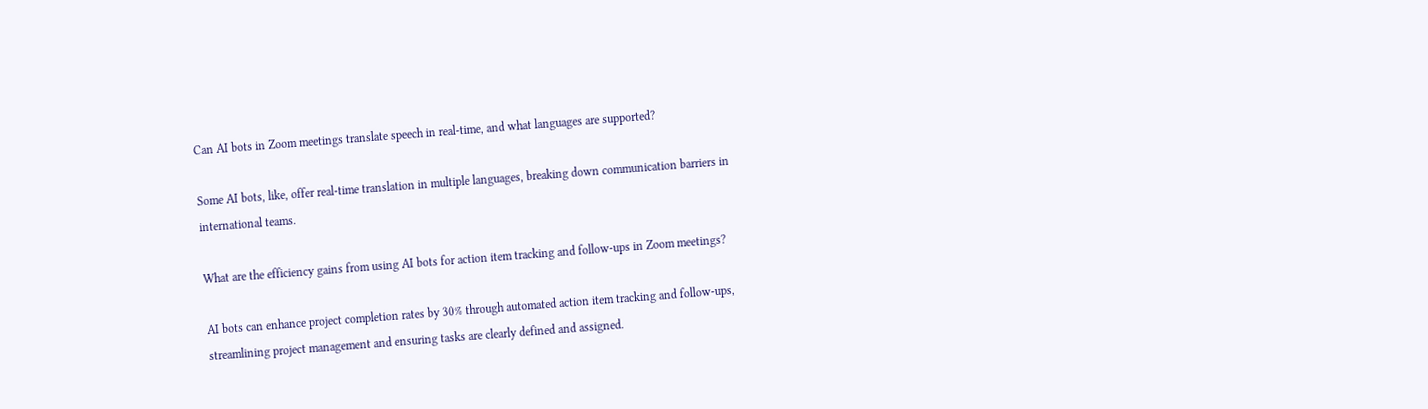Can AI bots in Zoom meetings translate speech in real-time, and what languages are supported?

Some AI bots, like, offer real-time translation in multiple languages, breaking down communication barriers in international teams.

What are the efficiency gains from using AI bots for action item tracking and follow-ups in Zoom meetings?

AI bots can enhance project completion rates by 30% through automated action item tracking and follow-ups, streamlining project management and ensuring tasks are clearly defined and assigned.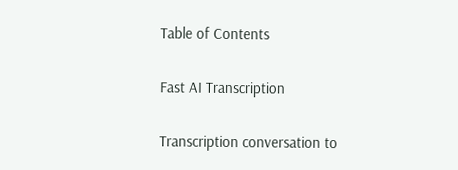Table of Contents

Fast AI Transcription

Transcription conversation to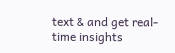text & and get real-time insights